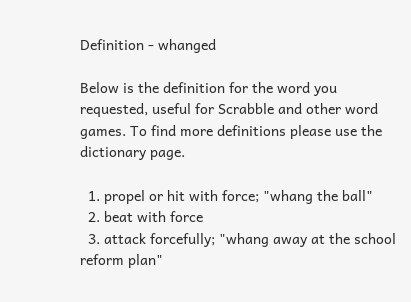Definition - whanged

Below is the definition for the word you requested, useful for Scrabble and other word games. To find more definitions please use the dictionary page.

  1. propel or hit with force; "whang the ball"
  2. beat with force
  3. attack forcefully; "whang away at the school reform plan"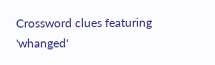Crossword clues featuring 'whanged'